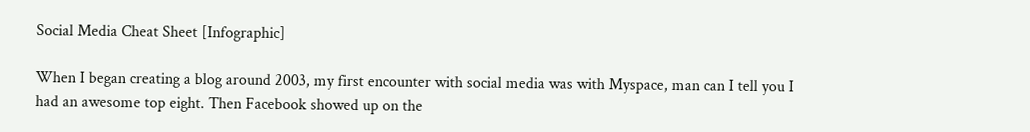Social Media Cheat Sheet [Infographic]

When I began creating a blog around 2003, my first encounter with social media was with Myspace, man can I tell you I had an awesome top eight. Then Facebook showed up on the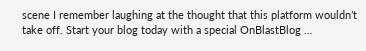scene I remember laughing at the thought that this platform wouldn’t take off. Start your blog today with a special OnBlastBlog …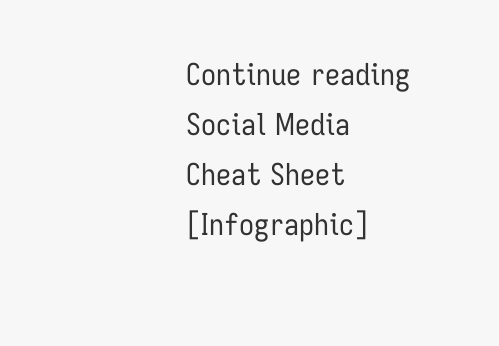Continue reading Social Media Cheat Sheet [Infographic]